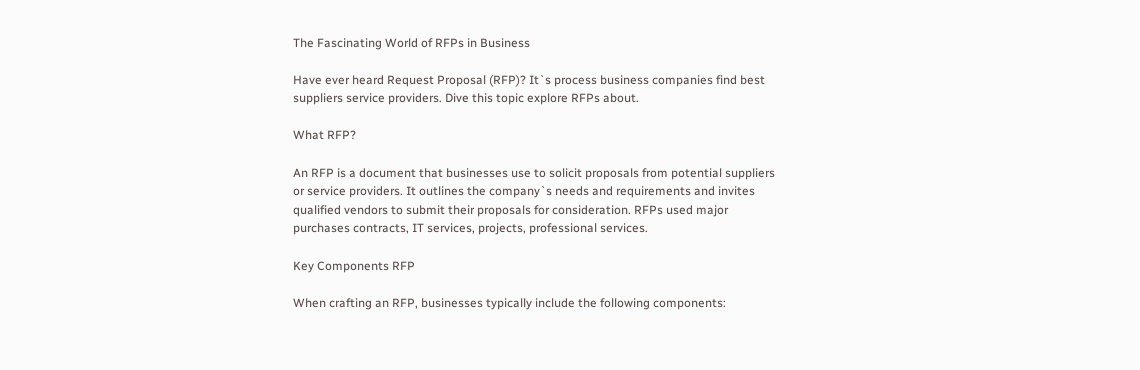The Fascinating World of RFPs in Business

Have ever heard Request Proposal (RFP)? It`s process business companies find best suppliers service providers. Dive this topic explore RFPs about.

What RFP?

An RFP is a document that businesses use to solicit proposals from potential suppliers or service providers. It outlines the company`s needs and requirements and invites qualified vendors to submit their proposals for consideration. RFPs used major purchases contracts, IT services, projects, professional services.

Key Components RFP

When crafting an RFP, businesses typically include the following components: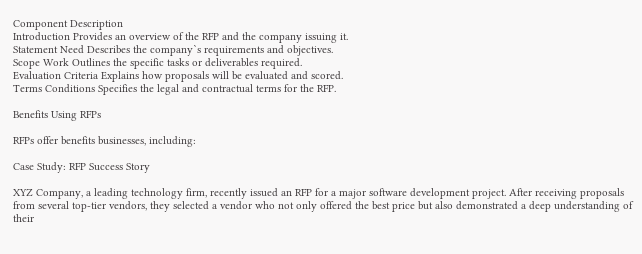Component Description
Introduction Provides an overview of the RFP and the company issuing it.
Statement Need Describes the company`s requirements and objectives.
Scope Work Outlines the specific tasks or deliverables required.
Evaluation Criteria Explains how proposals will be evaluated and scored.
Terms Conditions Specifies the legal and contractual terms for the RFP.

Benefits Using RFPs

RFPs offer benefits businesses, including:

Case Study: RFP Success Story

XYZ Company, a leading technology firm, recently issued an RFP for a major software development project. After receiving proposals from several top-tier vendors, they selected a vendor who not only offered the best price but also demonstrated a deep understanding of their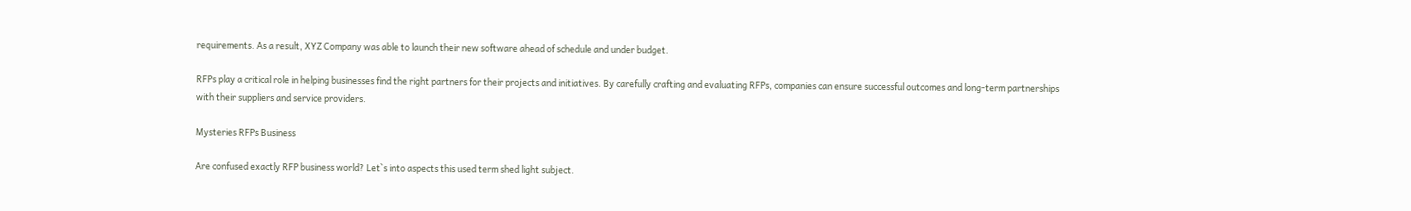requirements. As a result, XYZ Company was able to launch their new software ahead of schedule and under budget.

RFPs play a critical role in helping businesses find the right partners for their projects and initiatives. By carefully crafting and evaluating RFPs, companies can ensure successful outcomes and long-term partnerships with their suppliers and service providers.

Mysteries RFPs Business

Are confused exactly RFP business world? Let`s into aspects this used term shed light subject.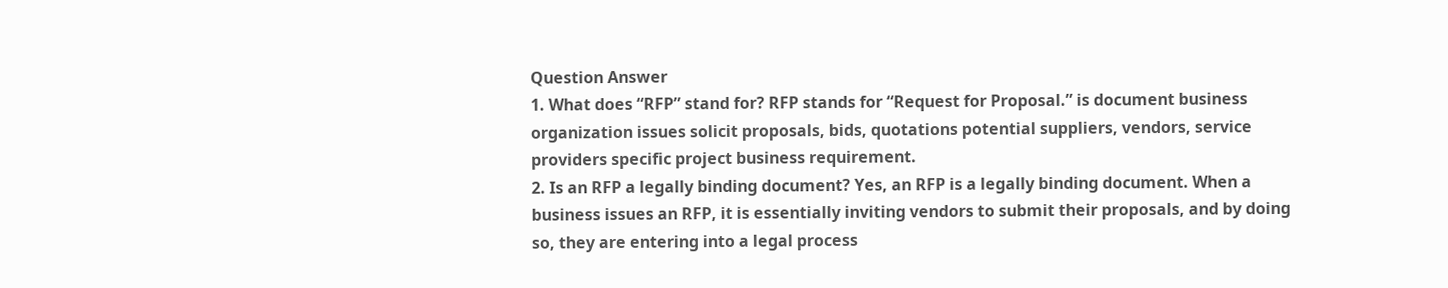Question Answer
1. What does “RFP” stand for? RFP stands for “Request for Proposal.” is document business organization issues solicit proposals, bids, quotations potential suppliers, vendors, service providers specific project business requirement.
2. Is an RFP a legally binding document? Yes, an RFP is a legally binding document. When a business issues an RFP, it is essentially inviting vendors to submit their proposals, and by doing so, they are entering into a legal process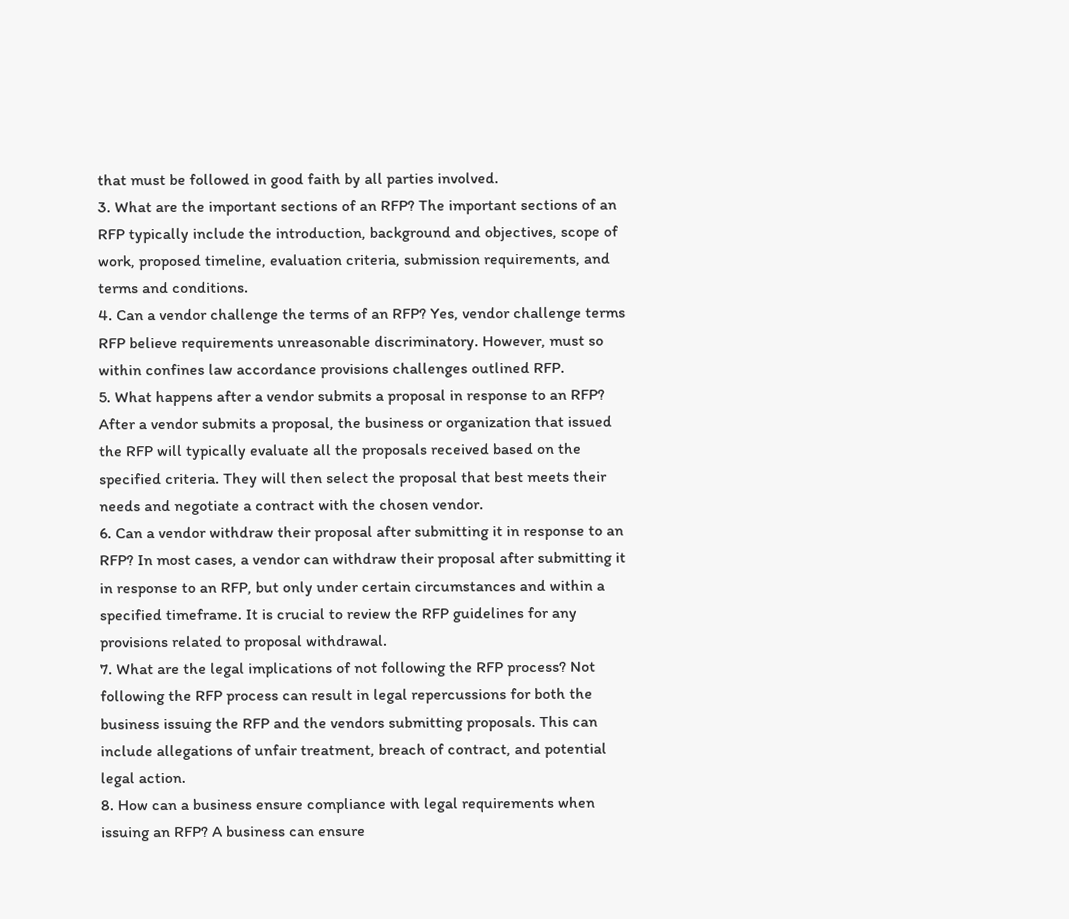that must be followed in good faith by all parties involved.
3. What are the important sections of an RFP? The important sections of an RFP typically include the introduction, background and objectives, scope of work, proposed timeline, evaluation criteria, submission requirements, and terms and conditions.
4. Can a vendor challenge the terms of an RFP? Yes, vendor challenge terms RFP believe requirements unreasonable discriminatory. However, must so within confines law accordance provisions challenges outlined RFP.
5. What happens after a vendor submits a proposal in response to an RFP? After a vendor submits a proposal, the business or organization that issued the RFP will typically evaluate all the proposals received based on the specified criteria. They will then select the proposal that best meets their needs and negotiate a contract with the chosen vendor.
6. Can a vendor withdraw their proposal after submitting it in response to an RFP? In most cases, a vendor can withdraw their proposal after submitting it in response to an RFP, but only under certain circumstances and within a specified timeframe. It is crucial to review the RFP guidelines for any provisions related to proposal withdrawal.
7. What are the legal implications of not following the RFP process? Not following the RFP process can result in legal repercussions for both the business issuing the RFP and the vendors submitting proposals. This can include allegations of unfair treatment, breach of contract, and potential legal action.
8. How can a business ensure compliance with legal requirements when issuing an RFP? A business can ensure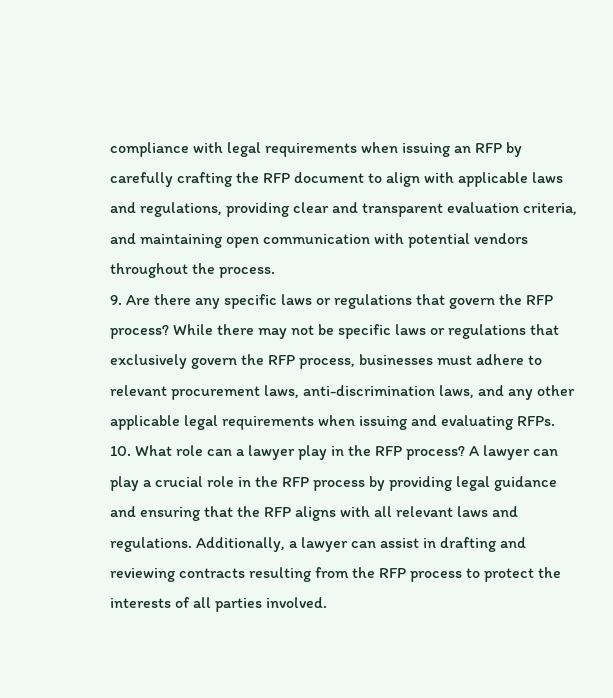compliance with legal requirements when issuing an RFP by carefully crafting the RFP document to align with applicable laws and regulations, providing clear and transparent evaluation criteria, and maintaining open communication with potential vendors throughout the process.
9. Are there any specific laws or regulations that govern the RFP process? While there may not be specific laws or regulations that exclusively govern the RFP process, businesses must adhere to relevant procurement laws, anti-discrimination laws, and any other applicable legal requirements when issuing and evaluating RFPs.
10. What role can a lawyer play in the RFP process? A lawyer can play a crucial role in the RFP process by providing legal guidance and ensuring that the RFP aligns with all relevant laws and regulations. Additionally, a lawyer can assist in drafting and reviewing contracts resulting from the RFP process to protect the interests of all parties involved.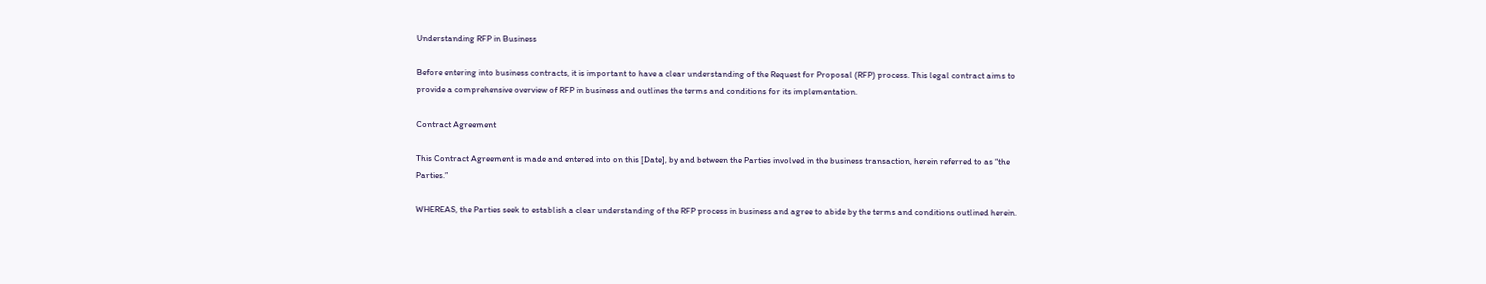Understanding RFP in Business

Before entering into business contracts, it is important to have a clear understanding of the Request for Proposal (RFP) process. This legal contract aims to provide a comprehensive overview of RFP in business and outlines the terms and conditions for its implementation.

Contract Agreement

This Contract Agreement is made and entered into on this [Date], by and between the Parties involved in the business transaction, herein referred to as “the Parties.”

WHEREAS, the Parties seek to establish a clear understanding of the RFP process in business and agree to abide by the terms and conditions outlined herein.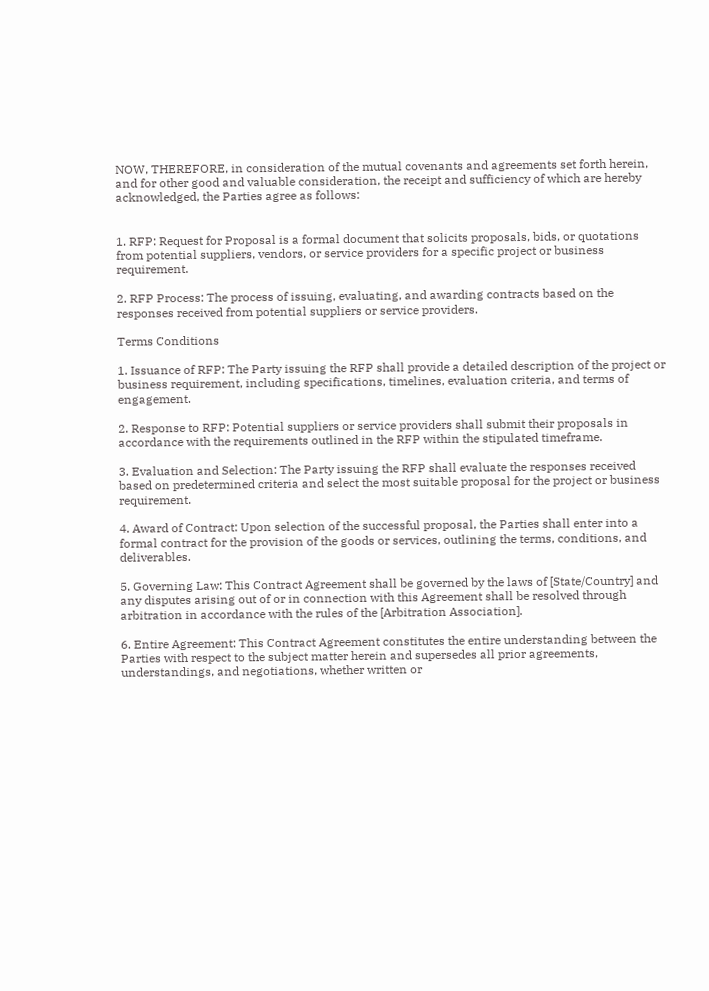NOW, THEREFORE, in consideration of the mutual covenants and agreements set forth herein, and for other good and valuable consideration, the receipt and sufficiency of which are hereby acknowledged, the Parties agree as follows:


1. RFP: Request for Proposal is a formal document that solicits proposals, bids, or quotations from potential suppliers, vendors, or service providers for a specific project or business requirement.

2. RFP Process: The process of issuing, evaluating, and awarding contracts based on the responses received from potential suppliers or service providers.

Terms Conditions

1. Issuance of RFP: The Party issuing the RFP shall provide a detailed description of the project or business requirement, including specifications, timelines, evaluation criteria, and terms of engagement.

2. Response to RFP: Potential suppliers or service providers shall submit their proposals in accordance with the requirements outlined in the RFP within the stipulated timeframe.

3. Evaluation and Selection: The Party issuing the RFP shall evaluate the responses received based on predetermined criteria and select the most suitable proposal for the project or business requirement.

4. Award of Contract: Upon selection of the successful proposal, the Parties shall enter into a formal contract for the provision of the goods or services, outlining the terms, conditions, and deliverables.

5. Governing Law: This Contract Agreement shall be governed by the laws of [State/Country] and any disputes arising out of or in connection with this Agreement shall be resolved through arbitration in accordance with the rules of the [Arbitration Association].

6. Entire Agreement: This Contract Agreement constitutes the entire understanding between the Parties with respect to the subject matter herein and supersedes all prior agreements, understandings, and negotiations, whether written or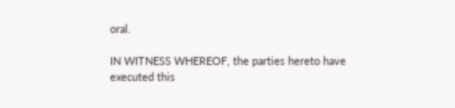oral.

IN WITNESS WHEREOF, the parties hereto have executed this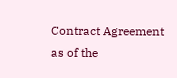Contract Agreement as of the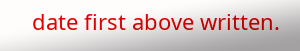date first above written.